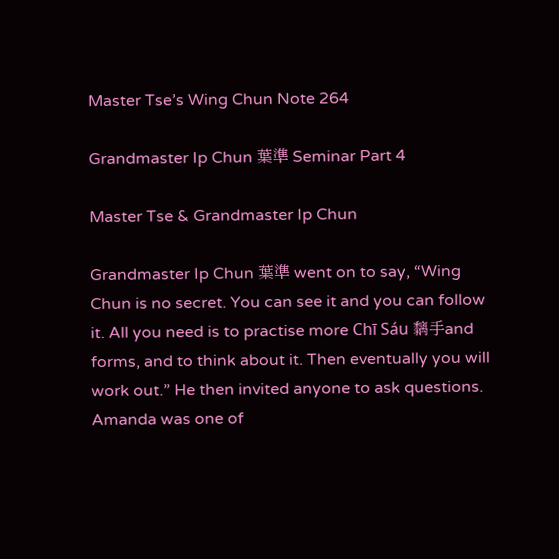Master Tse’s Wing Chun Note 264

Grandmaster Ip Chun 葉準 Seminar Part 4

Master Tse & Grandmaster Ip Chun

Grandmaster Ip Chun 葉準 went on to say, “Wing Chun is no secret. You can see it and you can follow it. All you need is to practise more Chī Sáu 黐手and forms, and to think about it. Then eventually you will work out.” He then invited anyone to ask questions. Amanda was one of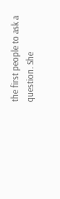the first people to ask a question. She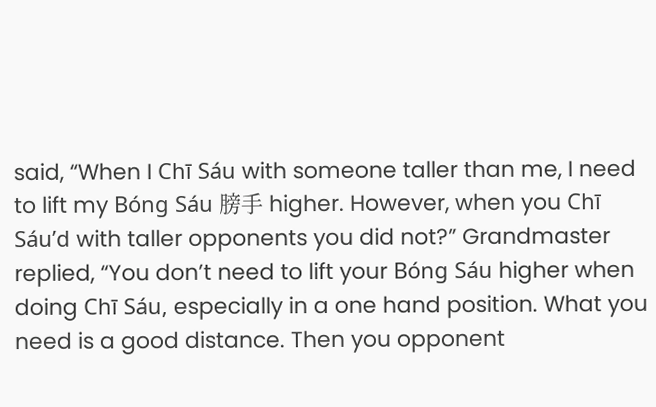said, “When I Chī Sáu with someone taller than me, I need to lift my Bóng Sáu 膀手 higher. However, when you Chī Sáu’d with taller opponents you did not?” Grandmaster replied, “You don’t need to lift your Bóng Sáu higher when doing Chī Sáu, especially in a one hand position. What you need is a good distance. Then you opponent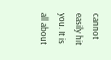cannot easily hit you. It is all about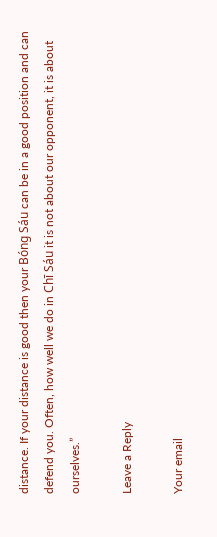distance. If your distance is good then your Bóng Sáu can be in a good position and can defend you. Often, how well we do in Chī Sáu it is not about our opponent, it is about ourselves.”

Leave a Reply

Your email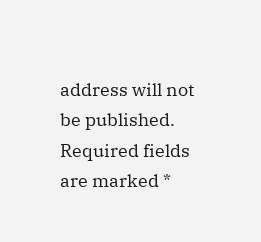address will not be published. Required fields are marked *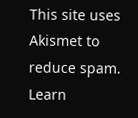This site uses Akismet to reduce spam. Learn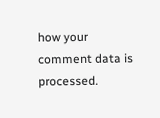how your comment data is processed.